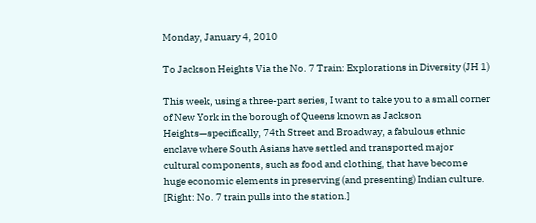Monday, January 4, 2010

To Jackson Heights Via the No. 7 Train: Explorations in Diversity (JH 1)

This week, using a three-part series, I want to take you to a small corner of New York in the borough of Queens known as Jackson Heights—specifically, 74th Street and Broadway, a fabulous ethnic enclave where South Asians have settled and transported major cultural components, such as food and clothing, that have become huge economic elements in preserving (and presenting) Indian culture. [Right: No. 7 train pulls into the station.]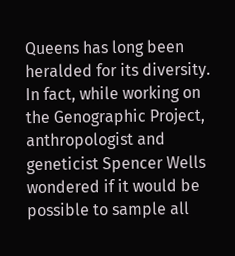Queens has long been heralded for its diversity. In fact, while working on the Genographic Project, anthropologist and geneticist Spencer Wells wondered if it would be possible to sample all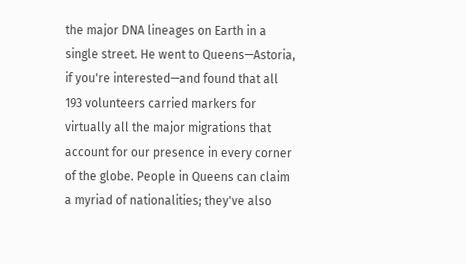the major DNA lineages on Earth in a single street. He went to Queens—Astoria, if you're interested—and found that all 193 volunteers carried markers for virtually all the major migrations that account for our presence in every corner of the globe. People in Queens can claim a myriad of nationalities; they've also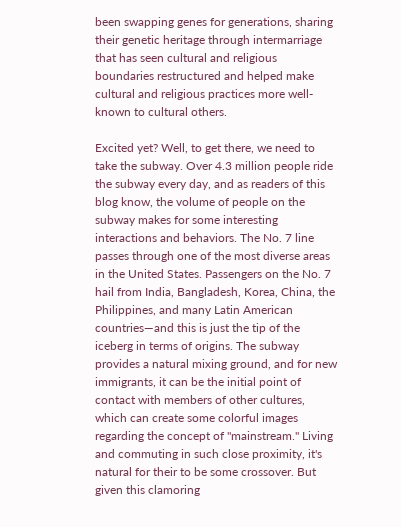been swapping genes for generations, sharing their genetic heritage through intermarriage that has seen cultural and religious boundaries restructured and helped make cultural and religious practices more well-known to cultural others.

Excited yet? Well, to get there, we need to take the subway. Over 4.3 million people ride the subway every day, and as readers of this blog know, the volume of people on the subway makes for some interesting interactions and behaviors. The No. 7 line passes through one of the most diverse areas in the United States. Passengers on the No. 7 hail from India, Bangladesh, Korea, China, the Philippines, and many Latin American countries—and this is just the tip of the iceberg in terms of origins. The subway provides a natural mixing ground, and for new immigrants, it can be the initial point of contact with members of other cultures, which can create some colorful images regarding the concept of "mainstream." Living and commuting in such close proximity, it's natural for their to be some crossover. But given this clamoring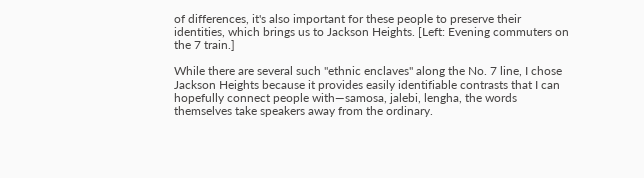of differences, it's also important for these people to preserve their identities, which brings us to Jackson Heights. [Left: Evening commuters on the 7 train.]

While there are several such "ethnic enclaves" along the No. 7 line, I chose Jackson Heights because it provides easily identifiable contrasts that I can hopefully connect people with—samosa, jalebi, lengha, the words themselves take speakers away from the ordinary.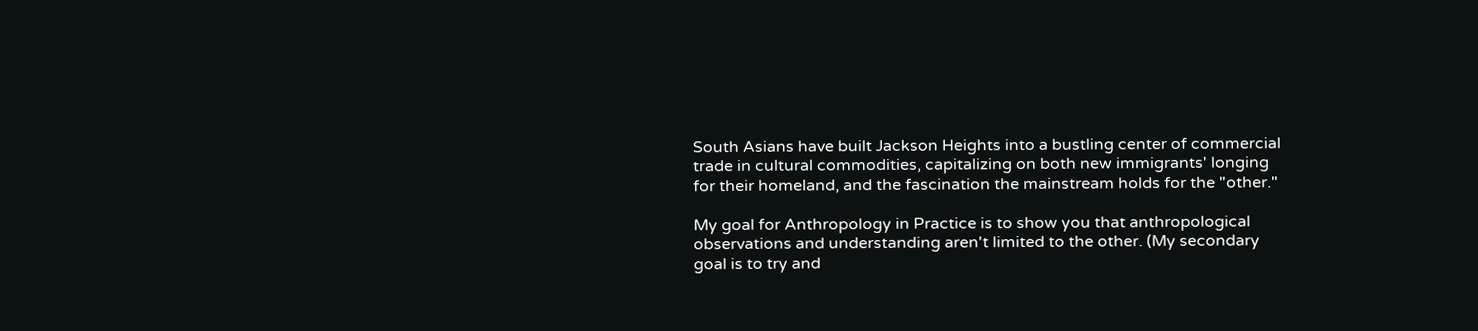South Asians have built Jackson Heights into a bustling center of commercial trade in cultural commodities, capitalizing on both new immigrants' longing for their homeland, and the fascination the mainstream holds for the "other."

My goal for Anthropology in Practice is to show you that anthropological observations and understanding aren't limited to the other. (My secondary goal is to try and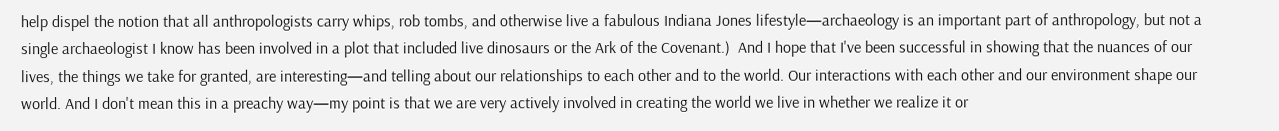help dispel the notion that all anthropologists carry whips, rob tombs, and otherwise live a fabulous Indiana Jones lifestyle—archaeology is an important part of anthropology, but not a single archaeologist I know has been involved in a plot that included live dinosaurs or the Ark of the Covenant.)  And I hope that I've been successful in showing that the nuances of our lives, the things we take for granted, are interesting—and telling about our relationships to each other and to the world. Our interactions with each other and our environment shape our world. And I don't mean this in a preachy way—my point is that we are very actively involved in creating the world we live in whether we realize it or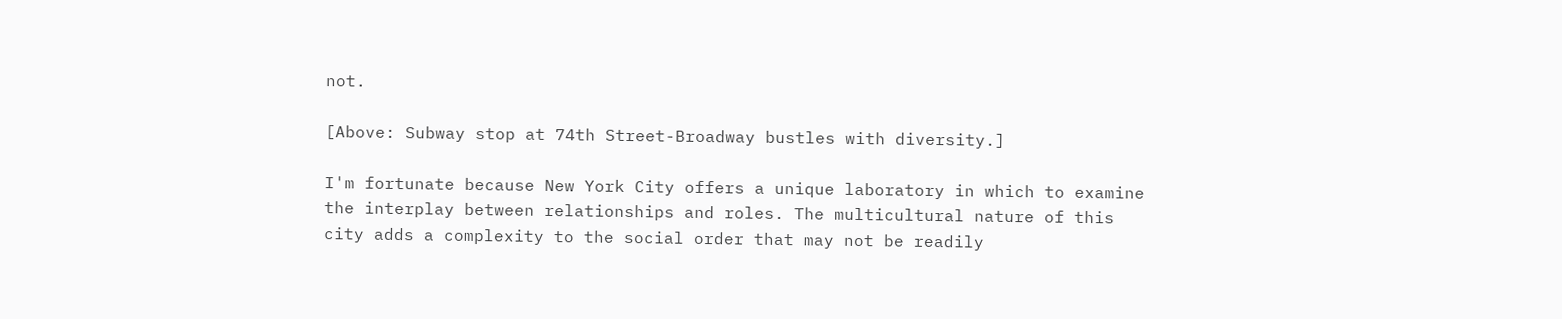not.

[Above: Subway stop at 74th Street-Broadway bustles with diversity.]

I'm fortunate because New York City offers a unique laboratory in which to examine the interplay between relationships and roles. The multicultural nature of this city adds a complexity to the social order that may not be readily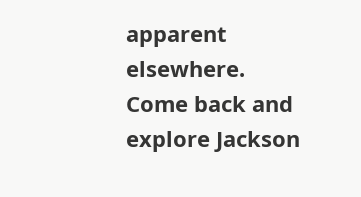apparent elsewhere. Come back and explore Jackson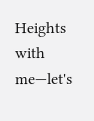Heights with me—let's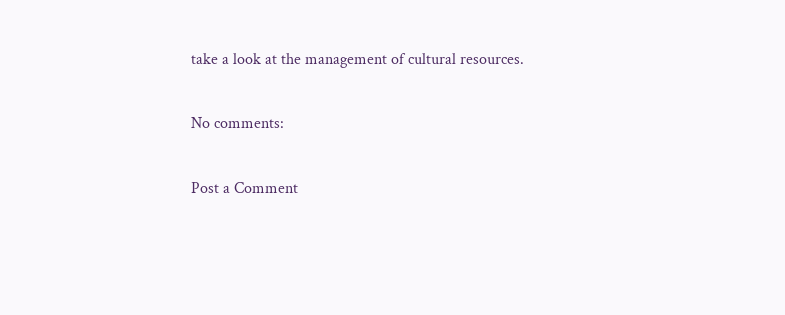take a look at the management of cultural resources.

No comments:

Post a Comment